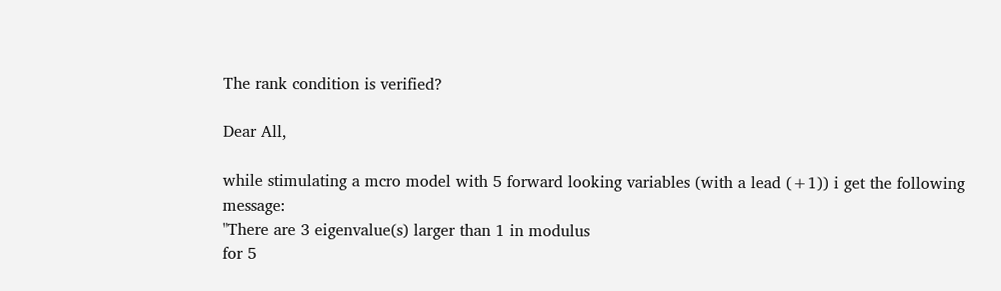The rank condition is verified?

Dear All,

while stimulating a mcro model with 5 forward looking variables (with a lead (+1)) i get the following message:
"There are 3 eigenvalue(s) larger than 1 in modulus
for 5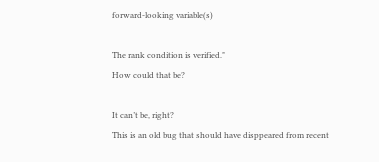forward-looking variable(s)

The rank condition is verified."
How could that be?

It can’t be, right?
This is an old bug that should have disppeared from recent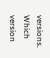versions. Which version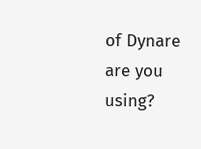of Dynare are you using?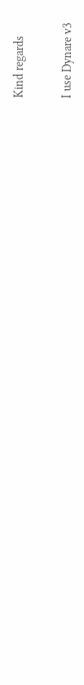Kind regards


I use Dynare v3